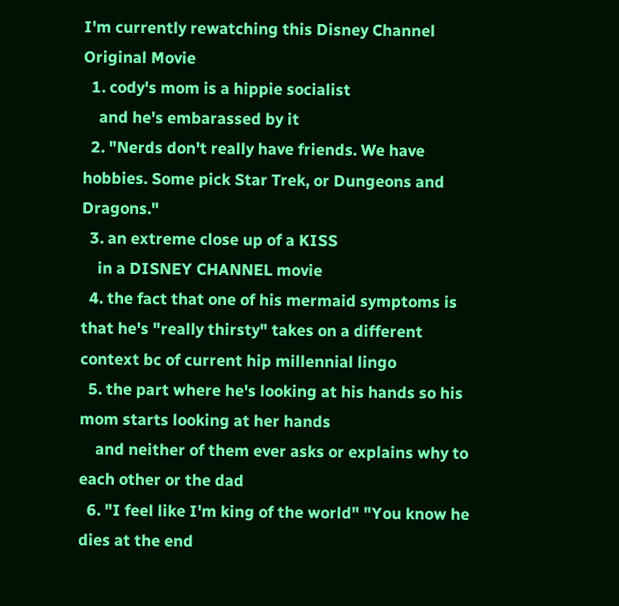I'm currently rewatching this Disney Channel Original Movie
  1. cody's mom is a hippie socialist
    and he's embarassed by it
  2. "Nerds don't really have friends. We have hobbies. Some pick Star Trek, or Dungeons and Dragons."
  3. an extreme close up of a KISS
    in a DISNEY CHANNEL movie
  4. the fact that one of his mermaid symptoms is that he's "really thirsty" takes on a different context bc of current hip millennial lingo
  5. the part where he's looking at his hands so his mom starts looking at her hands
    and neither of them ever asks or explains why to each other or the dad
  6. "I feel like I'm king of the world" "You know he dies at the end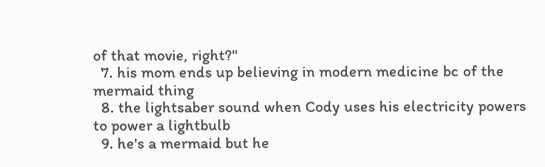of that movie, right?"
  7. his mom ends up believing in modern medicine bc of the mermaid thing
  8. the lightsaber sound when Cody uses his electricity powers to power a lightbulb
  9. he's a mermaid but he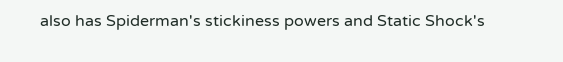also has Spiderman's stickiness powers and Static Shock's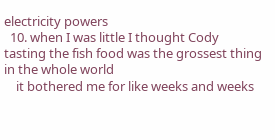electricity powers
  10. when I was little I thought Cody tasting the fish food was the grossest thing in the whole world
    it bothered me for like weeks and weeks